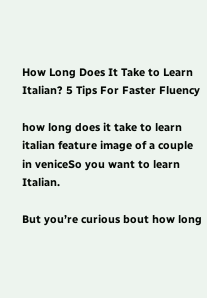How Long Does It Take to Learn Italian? 5 Tips For Faster Fluency

how long does it take to learn italian feature image of a couple in veniceSo you want to learn Italian.

But you’re curious bout how long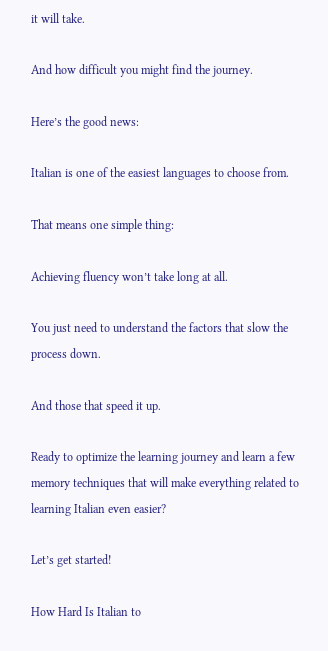it will take.

And how difficult you might find the journey.

Here’s the good news:

Italian is one of the easiest languages to choose from.

That means one simple thing:

Achieving fluency won’t take long at all.

You just need to understand the factors that slow the process down.

And those that speed it up.

Ready to optimize the learning journey and learn a few memory techniques that will make everything related to learning Italian even easier?

Let’s get started!

How Hard Is Italian to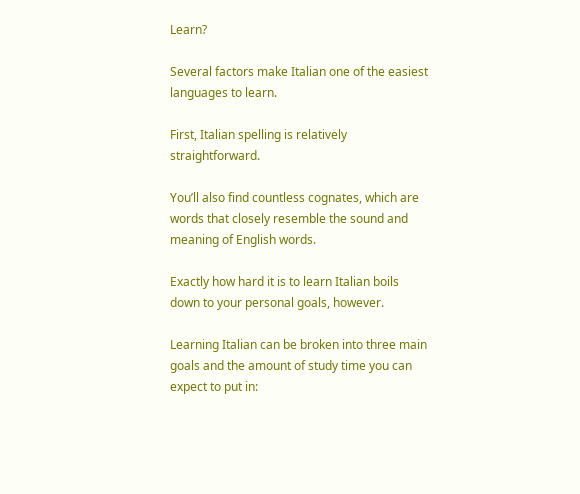Learn?

Several factors make Italian one of the easiest languages to learn.

First, Italian spelling is relatively straightforward.

You’ll also find countless cognates, which are words that closely resemble the sound and meaning of English words.

Exactly how hard it is to learn Italian boils down to your personal goals, however.

Learning Italian can be broken into three main goals and the amount of study time you can expect to put in: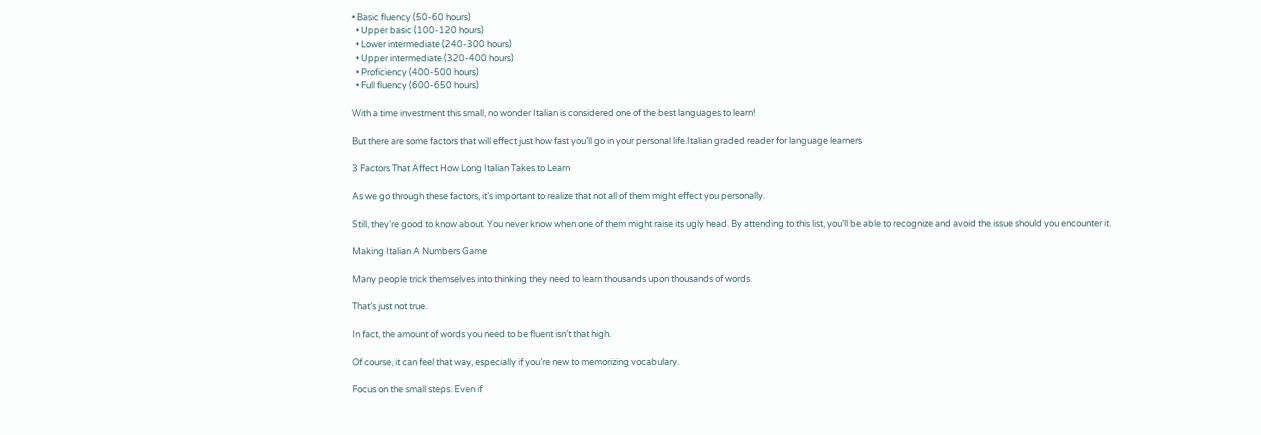• Basic fluency (50-60 hours)
  • Upper basic (100-120 hours)
  • Lower intermediate (240-300 hours)
  • Upper intermediate (320-400 hours)
  • Proficiency (400-500 hours)
  • Full fluency (600-650 hours)

With a time investment this small, no wonder Italian is considered one of the best languages to learn!

But there are some factors that will effect just how fast you’ll go in your personal life.Italian graded reader for language learners

3 Factors That Affect How Long Italian Takes to Learn

As we go through these factors, it’s important to realize that not all of them might effect you personally.

Still, they’re good to know about. You never know when one of them might raise its ugly head. By attending to this list, you’ll be able to recognize and avoid the issue should you encounter it.

Making Italian A Numbers Game

Many people trick themselves into thinking they need to learn thousands upon thousands of words.

That’s just not true.

In fact, the amount of words you need to be fluent isn’t that high.

Of course, it can feel that way, especially if you’re new to memorizing vocabulary.

Focus on the small steps. Even if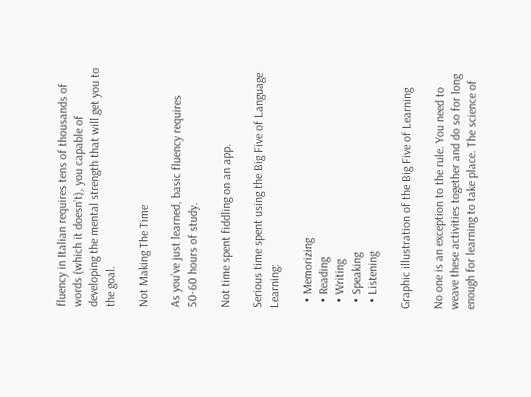fluency in Italian requires tens of thousands of words (which it doesn’t), you capable of developing the mental strength that will get you to the goal.

Not Making The Time

As you’ve just learned, basic fluency requires 50-60 hours of study.

Not time spent fiddling on an app.

Serious time spent using the Big Five of Language Learning:

  • Memorizing
  • Reading
  • Writing
  • Speaking
  • Listening

Graphic illustration of the Big Five of Learning

No one is an exception to the rule. You need to weave these activities together and do so for long enough for learning to take place. The science of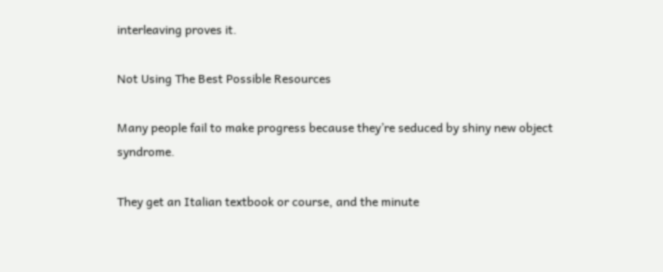interleaving proves it.

Not Using The Best Possible Resources

Many people fail to make progress because they’re seduced by shiny new object syndrome.

They get an Italian textbook or course, and the minute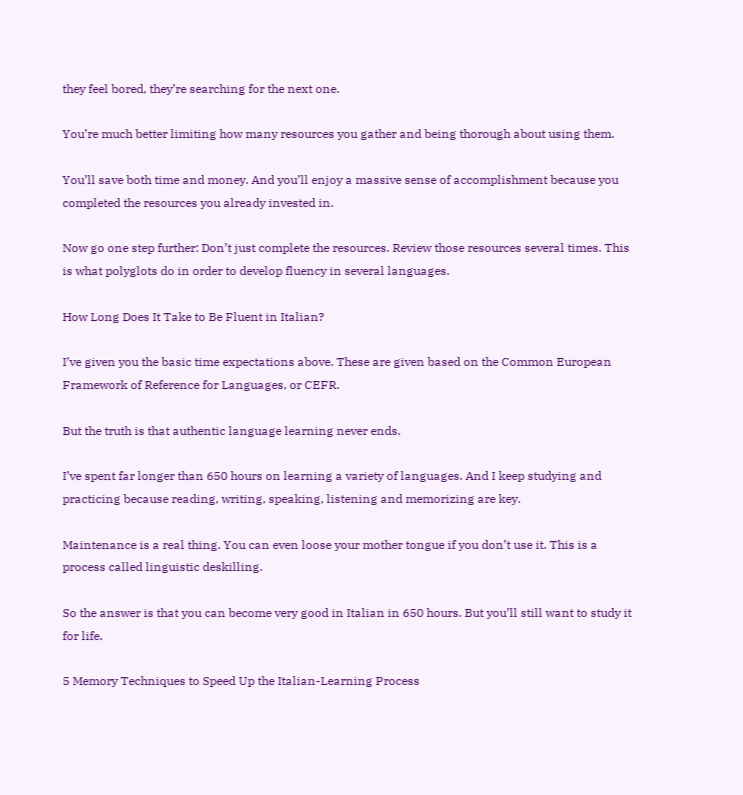they feel bored, they’re searching for the next one.

You’re much better limiting how many resources you gather and being thorough about using them.

You’ll save both time and money. And you’ll enjoy a massive sense of accomplishment because you completed the resources you already invested in.

Now go one step further: Don’t just complete the resources. Review those resources several times. This is what polyglots do in order to develop fluency in several languages.

How Long Does It Take to Be Fluent in Italian?

I’ve given you the basic time expectations above. These are given based on the Common European Framework of Reference for Languages, or CEFR.

But the truth is that authentic language learning never ends.

I’ve spent far longer than 650 hours on learning a variety of languages. And I keep studying and practicing because reading, writing, speaking, listening and memorizing are key.

Maintenance is a real thing. You can even loose your mother tongue if you don’t use it. This is a process called linguistic deskilling.

So the answer is that you can become very good in Italian in 650 hours. But you’ll still want to study it for life.

5 Memory Techniques to Speed Up the Italian-Learning Process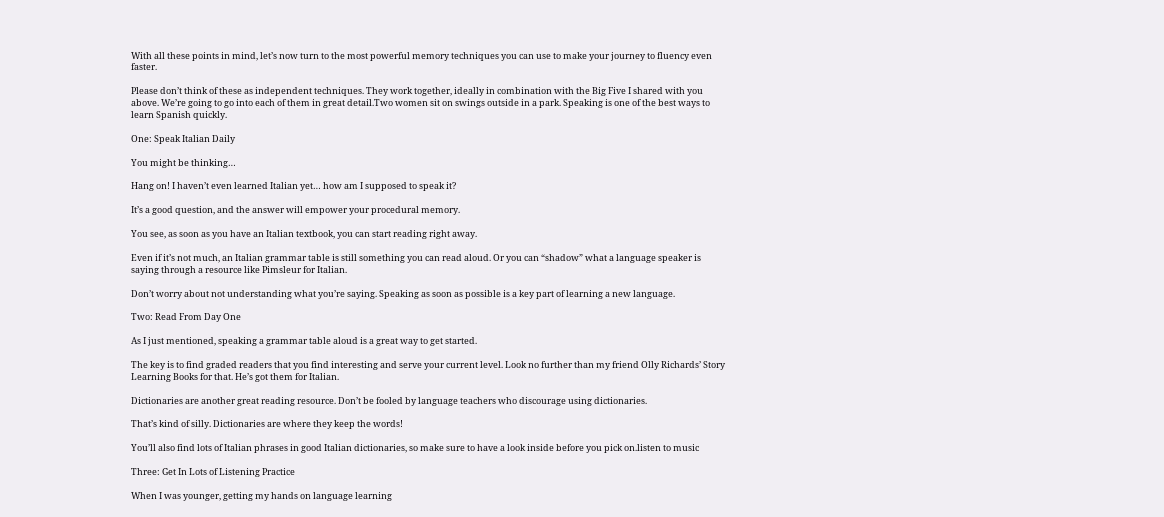With all these points in mind, let’s now turn to the most powerful memory techniques you can use to make your journey to fluency even faster.

Please don’t think of these as independent techniques. They work together, ideally in combination with the Big Five I shared with you above. We’re going to go into each of them in great detail.Two women sit on swings outside in a park. Speaking is one of the best ways to learn Spanish quickly.

One: Speak Italian Daily

You might be thinking…

Hang on! I haven’t even learned Italian yet… how am I supposed to speak it?

It’s a good question, and the answer will empower your procedural memory.

You see, as soon as you have an Italian textbook, you can start reading right away.

Even if it’s not much, an Italian grammar table is still something you can read aloud. Or you can “shadow” what a language speaker is saying through a resource like Pimsleur for Italian.

Don’t worry about not understanding what you’re saying. Speaking as soon as possible is a key part of learning a new language.

Two: Read From Day One

As I just mentioned, speaking a grammar table aloud is a great way to get started.

The key is to find graded readers that you find interesting and serve your current level. Look no further than my friend Olly Richards’ Story Learning Books for that. He’s got them for Italian.

Dictionaries are another great reading resource. Don’t be fooled by language teachers who discourage using dictionaries.

That’s kind of silly. Dictionaries are where they keep the words!

You’ll also find lots of Italian phrases in good Italian dictionaries, so make sure to have a look inside before you pick on.listen to music

Three: Get In Lots of Listening Practice

When I was younger, getting my hands on language learning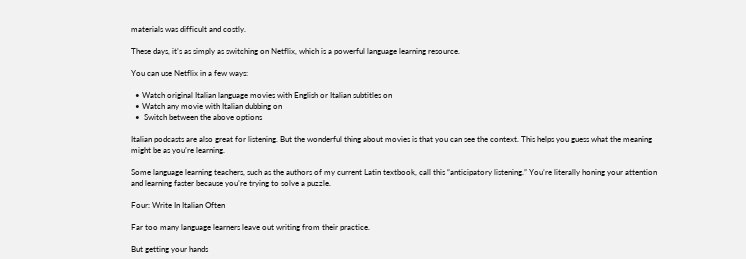materials was difficult and costly.

These days, it’s as simply as switching on Netflix, which is a powerful language learning resource.

You can use Netflix in a few ways:

  • Watch original Italian language movies with English or Italian subtitles on
  • Watch any movie with Italian dubbing on
  •  Switch between the above options

Italian podcasts are also great for listening. But the wonderful thing about movies is that you can see the context. This helps you guess what the meaning might be as you’re learning.

Some language learning teachers, such as the authors of my current Latin textbook, call this “anticipatory listening.” You’re literally honing your attention and learning faster because you’re trying to solve a puzzle.

Four: Write In Italian Often

Far too many language learners leave out writing from their practice.

But getting your hands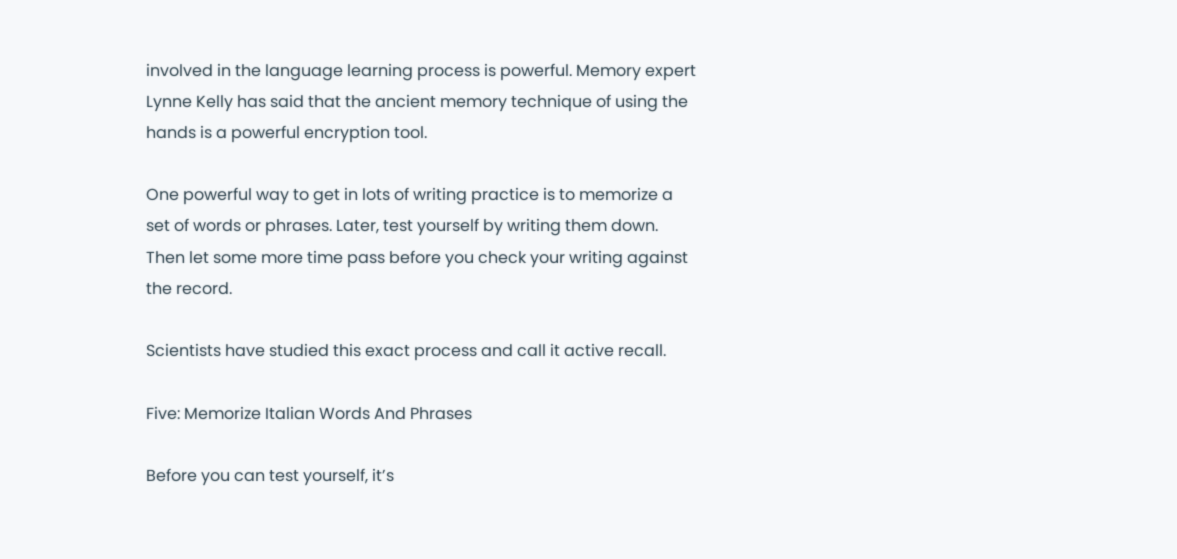involved in the language learning process is powerful. Memory expert Lynne Kelly has said that the ancient memory technique of using the hands is a powerful encryption tool.

One powerful way to get in lots of writing practice is to memorize a set of words or phrases. Later, test yourself by writing them down. Then let some more time pass before you check your writing against the record.

Scientists have studied this exact process and call it active recall.

Five: Memorize Italian Words And Phrases

Before you can test yourself, it’s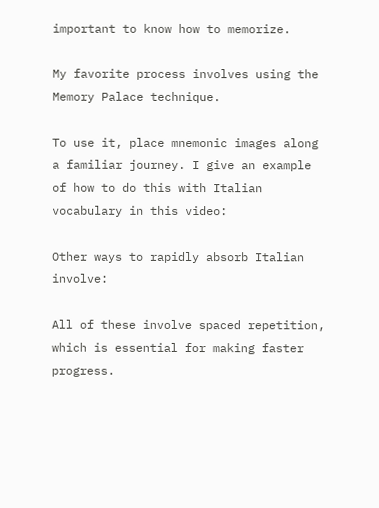important to know how to memorize.

My favorite process involves using the Memory Palace technique.

To use it, place mnemonic images along a familiar journey. I give an example of how to do this with Italian vocabulary in this video:

Other ways to rapidly absorb Italian involve:

All of these involve spaced repetition, which is essential for making faster progress.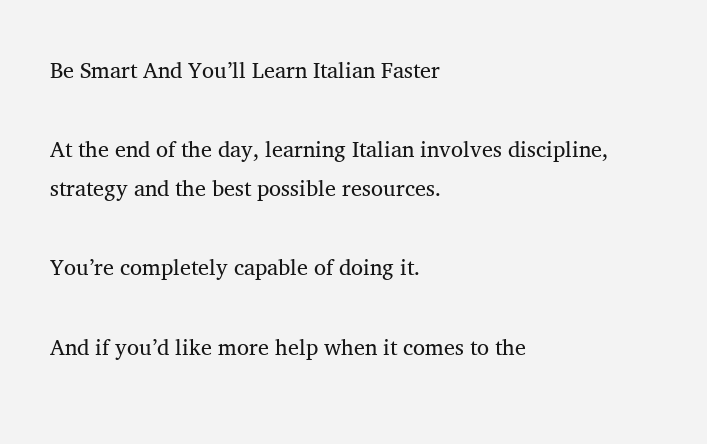Be Smart And You’ll Learn Italian Faster

At the end of the day, learning Italian involves discipline, strategy and the best possible resources.

You’re completely capable of doing it.

And if you’d like more help when it comes to the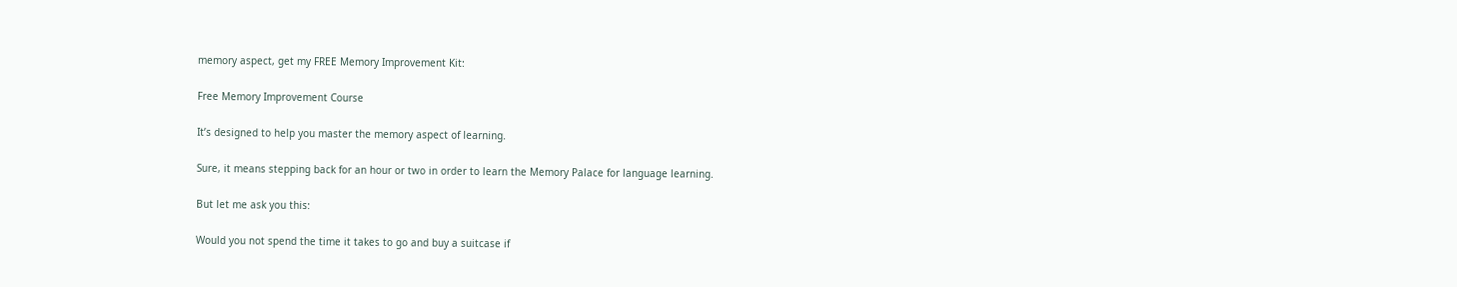memory aspect, get my FREE Memory Improvement Kit:

Free Memory Improvement Course

It’s designed to help you master the memory aspect of learning.

Sure, it means stepping back for an hour or two in order to learn the Memory Palace for language learning.

But let me ask you this:

Would you not spend the time it takes to go and buy a suitcase if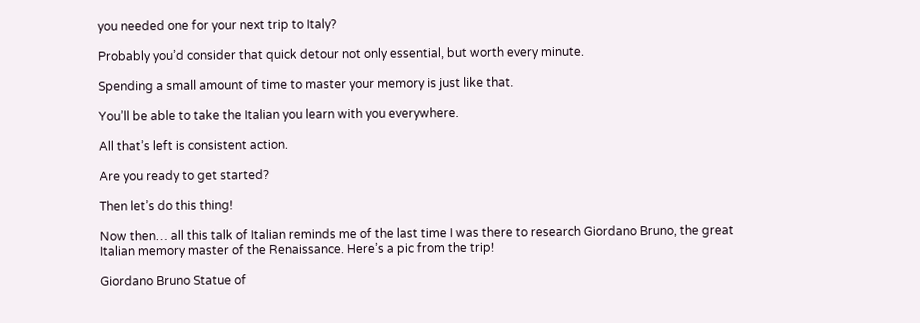you needed one for your next trip to Italy?

Probably you’d consider that quick detour not only essential, but worth every minute.

Spending a small amount of time to master your memory is just like that.

You’ll be able to take the Italian you learn with you everywhere.

All that’s left is consistent action.

Are you ready to get started?

Then let’s do this thing!

Now then… all this talk of Italian reminds me of the last time I was there to research Giordano Bruno, the great Italian memory master of the Renaissance. Here’s a pic from the trip!

Giordano Bruno Statue of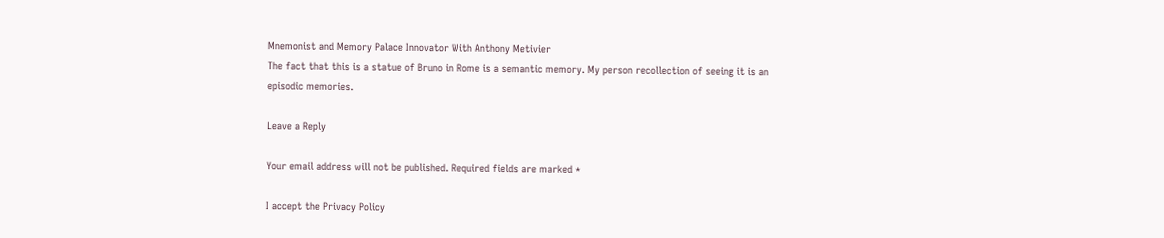Mnemonist and Memory Palace Innovator With Anthony Metivier
The fact that this is a statue of Bruno in Rome is a semantic memory. My person recollection of seeing it is an episodic memories.

Leave a Reply

Your email address will not be published. Required fields are marked *

I accept the Privacy Policy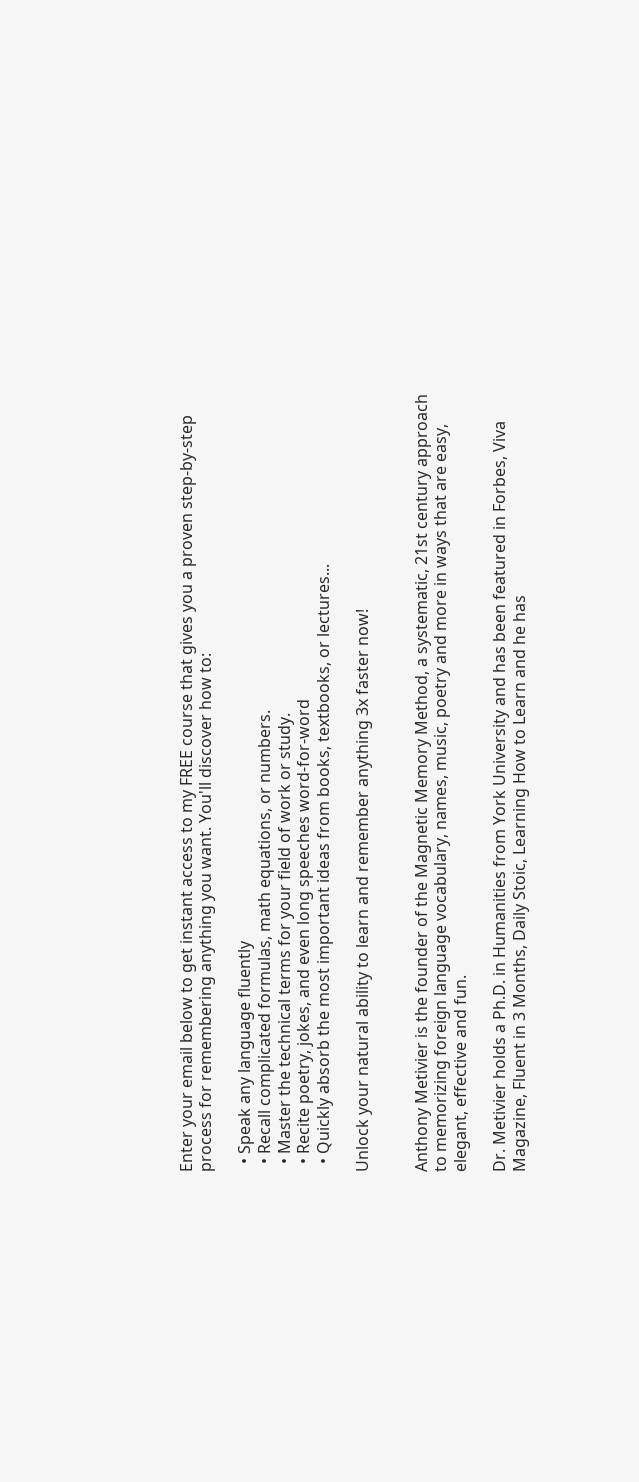Enter your email below to get instant access to my FREE course that gives you a proven step-by-step process for remembering anything you want. You'll discover how to:

  • Speak any language fluently
  • Recall complicated formulas, math equations, or numbers.
  • Master the technical terms for your field of work or study.
  • Recite poetry, jokes, and even long speeches word-for-word
  • Quickly absorb the most important ideas from books, textbooks, or lectures...

Unlock your natural ability to learn and remember anything 3x faster now!


Anthony Metivier is the founder of the Magnetic Memory Method, a systematic, 21st century approach to memorizing foreign language vocabulary, names, music, poetry and more in ways that are easy, elegant, effective and fun.

Dr. Metivier holds a Ph.D. in Humanities from York University and has been featured in Forbes, Viva Magazine, Fluent in 3 Months, Daily Stoic, Learning How to Learn and he has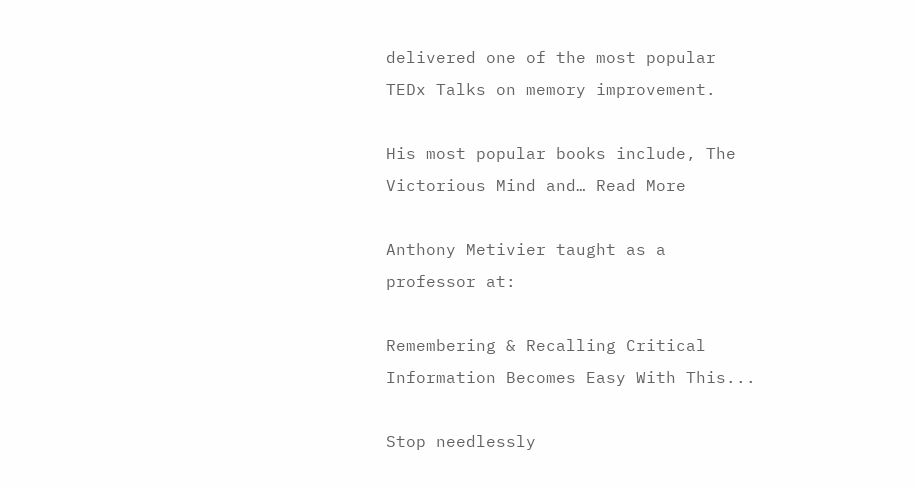delivered one of the most popular TEDx Talks on memory improvement.

His most popular books include, The Victorious Mind and… Read More

Anthony Metivier taught as a professor at:

Remembering & Recalling Critical Information Becomes Easy With This...

Stop needlessly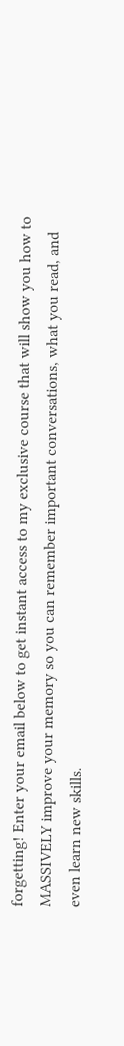forgetting! Enter your email below to get instant access to my exclusive course that will show you how to MASSIVELY improve your memory so you can remember important conversations, what you read, and even learn new skills.